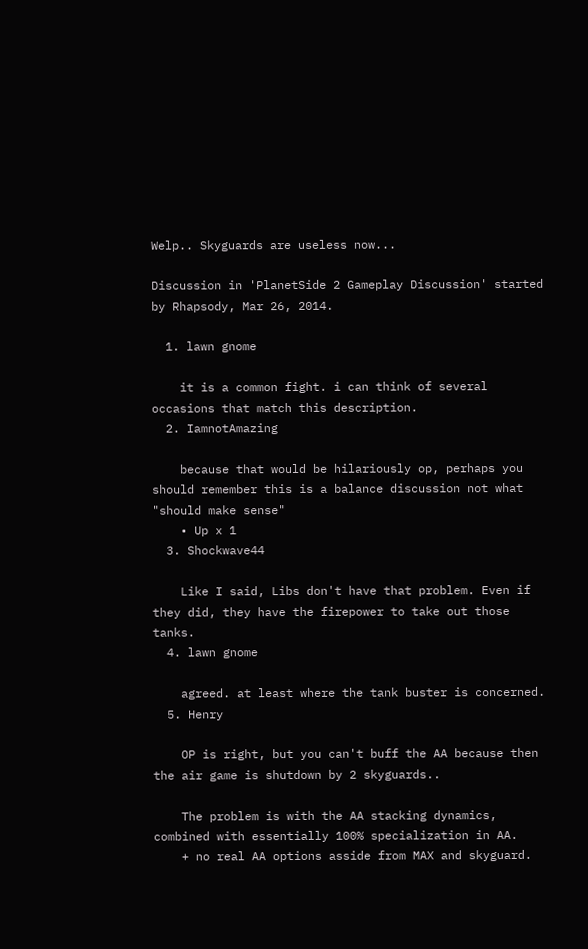Welp.. Skyguards are useless now...

Discussion in 'PlanetSide 2 Gameplay Discussion' started by Rhapsody, Mar 26, 2014.

  1. lawn gnome

    it is a common fight. i can think of several occasions that match this description.
  2. IamnotAmazing

    because that would be hilariously op, perhaps you should remember this is a balance discussion not what "should make sense"
    • Up x 1
  3. Shockwave44

    Like I said, Libs don't have that problem. Even if they did, they have the firepower to take out those tanks.
  4. lawn gnome

    agreed. at least where the tank buster is concerned.
  5. Henry

    OP is right, but you can't buff the AA because then the air game is shutdown by 2 skyguards..

    The problem is with the AA stacking dynamics, combined with essentially 100% specialization in AA.
    + no real AA options asside from MAX and skyguard.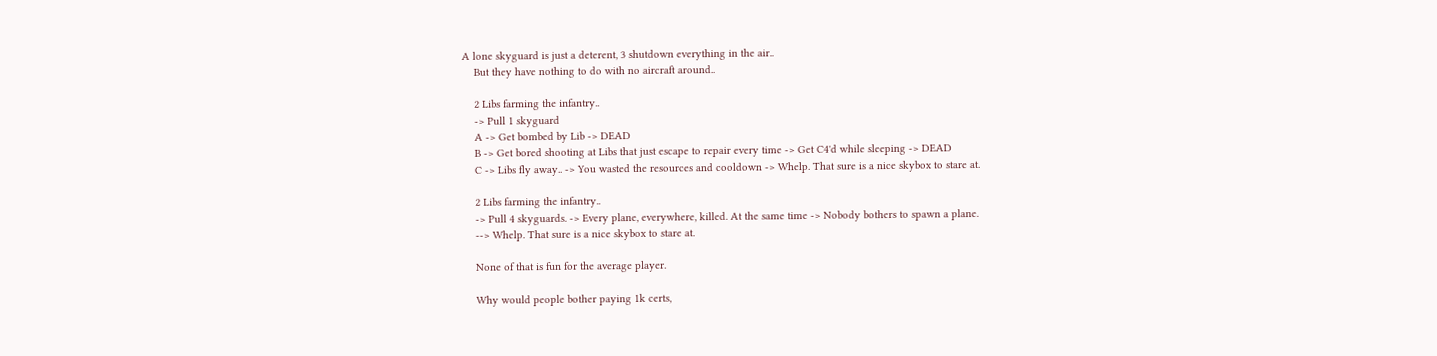A lone skyguard is just a deterent, 3 shutdown everything in the air..
    But they have nothing to do with no aircraft around..

    2 Libs farming the infantry..
    -> Pull 1 skyguard
    A -> Get bombed by Lib -> DEAD
    B -> Get bored shooting at Libs that just escape to repair every time -> Get C4'd while sleeping -> DEAD
    C -> Libs fly away.. -> You wasted the resources and cooldown -> Whelp. That sure is a nice skybox to stare at.

    2 Libs farming the infantry..
    -> Pull 4 skyguards. -> Every plane, everywhere, killed. At the same time -> Nobody bothers to spawn a plane.
    --> Whelp. That sure is a nice skybox to stare at.

    None of that is fun for the average player.

    Why would people bother paying 1k certs,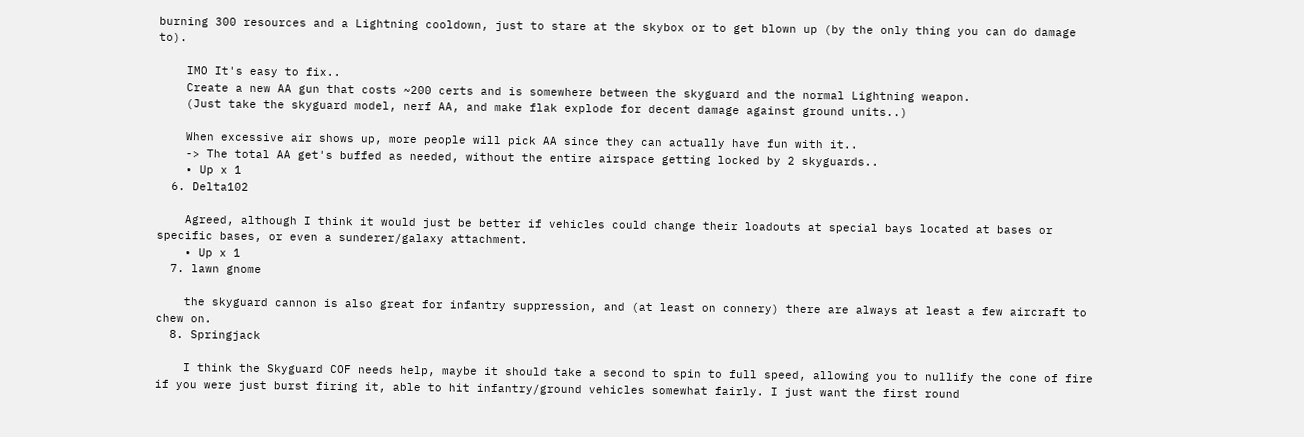burning 300 resources and a Lightning cooldown, just to stare at the skybox or to get blown up (by the only thing you can do damage to).

    IMO It's easy to fix..
    Create a new AA gun that costs ~200 certs and is somewhere between the skyguard and the normal Lightning weapon.
    (Just take the skyguard model, nerf AA, and make flak explode for decent damage against ground units..)

    When excessive air shows up, more people will pick AA since they can actually have fun with it..
    -> The total AA get's buffed as needed, without the entire airspace getting locked by 2 skyguards..
    • Up x 1
  6. Delta102

    Agreed, although I think it would just be better if vehicles could change their loadouts at special bays located at bases or specific bases, or even a sunderer/galaxy attachment.
    • Up x 1
  7. lawn gnome

    the skyguard cannon is also great for infantry suppression, and (at least on connery) there are always at least a few aircraft to chew on.
  8. Springjack

    I think the Skyguard COF needs help, maybe it should take a second to spin to full speed, allowing you to nullify the cone of fire if you were just burst firing it, able to hit infantry/ground vehicles somewhat fairly. I just want the first round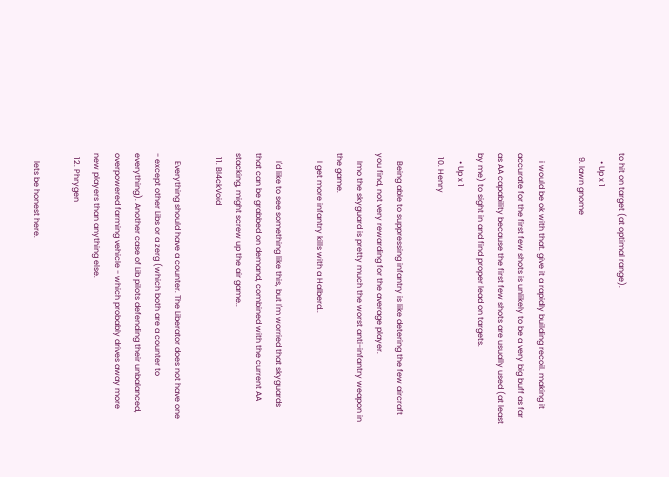to hit on target (at optimal range).
    • Up x 1
  9. lawn gnome

    i would be ok with that. give it a rapidly building recoil. making it accurate for the first few shots is unlikely to be a very big buff as far as AA capability because the first few shots are usually used (at least by me) to sight in and find proper lead on targets.
    • Up x 1
  10. Henry

    Being able to suppressing infantry is like detering the few aircraft you find, not very rewarding for the average player.
    Imo the skyguard is pretty much the worst anti-infantry weapon in the game.
    I get more infantry kills with a Halberd..

    I'd like to see something like this, but I'm worried that skyguards that can be grabbed on demand, combined with the current AA stacking, might screw up the air game..
  11. Bl4ckVoid

    Everything should have a counter. The Liberator does not have one - except other Libs or a zerg (which both are a counter to everything). Another case of Lib pilots defending their unbalanced, overpowered farming vehicle - which probably drives away more new players than anything else.
  12. Phrygen

    lets be honest here.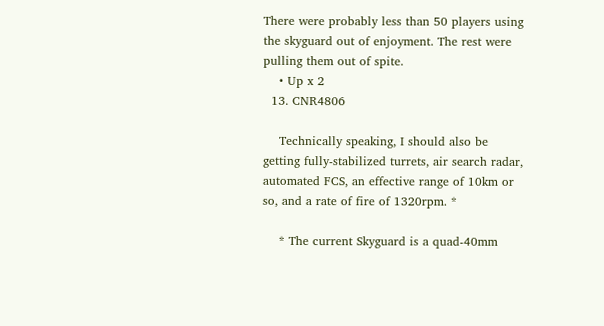There were probably less than 50 players using the skyguard out of enjoyment. The rest were pulling them out of spite.
    • Up x 2
  13. CNR4806

    Technically speaking, I should also be getting fully-stabilized turrets, air search radar, automated FCS, an effective range of 10km or so, and a rate of fire of 1320rpm. *

    * The current Skyguard is a quad-40mm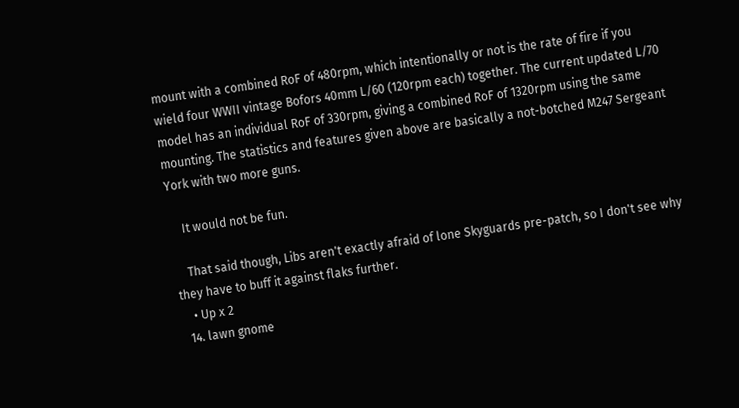mount with a combined RoF of 480rpm, which intentionally or not is the rate of fire if you wield four WWII vintage Bofors 40mm L/60 (120rpm each) together. The current updated L/70 model has an individual RoF of 330rpm, giving a combined RoF of 1320rpm using the same mounting. The statistics and features given above are basically a not-botched M247 Sergeant York with two more guns.

    It would not be fun.

    That said though, Libs aren't exactly afraid of lone Skyguards pre-patch, so I don't see why they have to buff it against flaks further.
    • Up x 2
  14. lawn gnome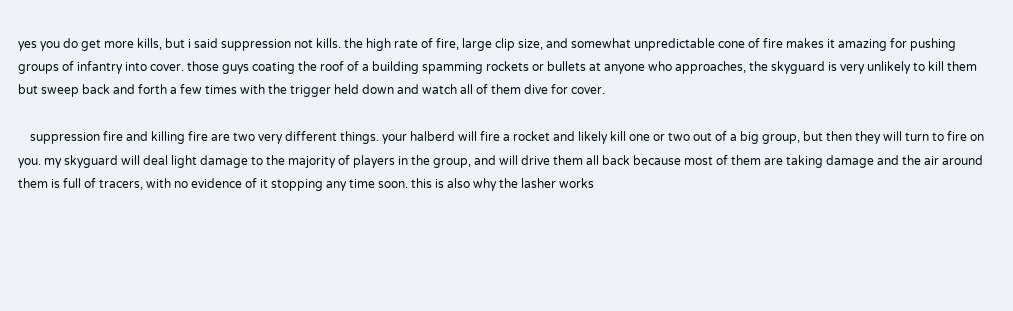yes you do get more kills, but i said suppression not kills. the high rate of fire, large clip size, and somewhat unpredictable cone of fire makes it amazing for pushing groups of infantry into cover. those guys coating the roof of a building spamming rockets or bullets at anyone who approaches, the skyguard is very unlikely to kill them but sweep back and forth a few times with the trigger held down and watch all of them dive for cover.

    suppression fire and killing fire are two very different things. your halberd will fire a rocket and likely kill one or two out of a big group, but then they will turn to fire on you. my skyguard will deal light damage to the majority of players in the group, and will drive them all back because most of them are taking damage and the air around them is full of tracers, with no evidence of it stopping any time soon. this is also why the lasher works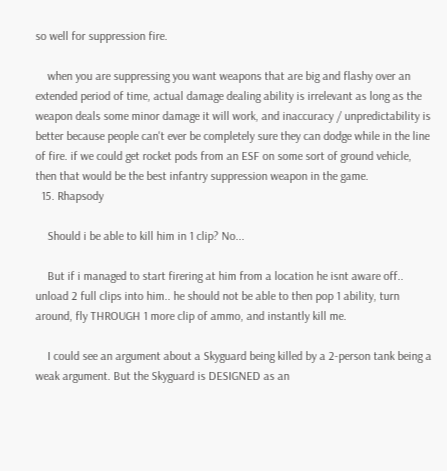so well for suppression fire.

    when you are suppressing you want weapons that are big and flashy over an extended period of time, actual damage dealing ability is irrelevant as long as the weapon deals some minor damage it will work, and inaccuracy / unpredictability is better because people can't ever be completely sure they can dodge while in the line of fire. if we could get rocket pods from an ESF on some sort of ground vehicle, then that would be the best infantry suppression weapon in the game.
  15. Rhapsody

    Should i be able to kill him in 1 clip? No...

    But if i managed to start firering at him from a location he isnt aware off.. unload 2 full clips into him.. he should not be able to then pop 1 ability, turn around, fly THROUGH 1 more clip of ammo, and instantly kill me.

    I could see an argument about a Skyguard being killed by a 2-person tank being a weak argument. But the Skyguard is DESIGNED as an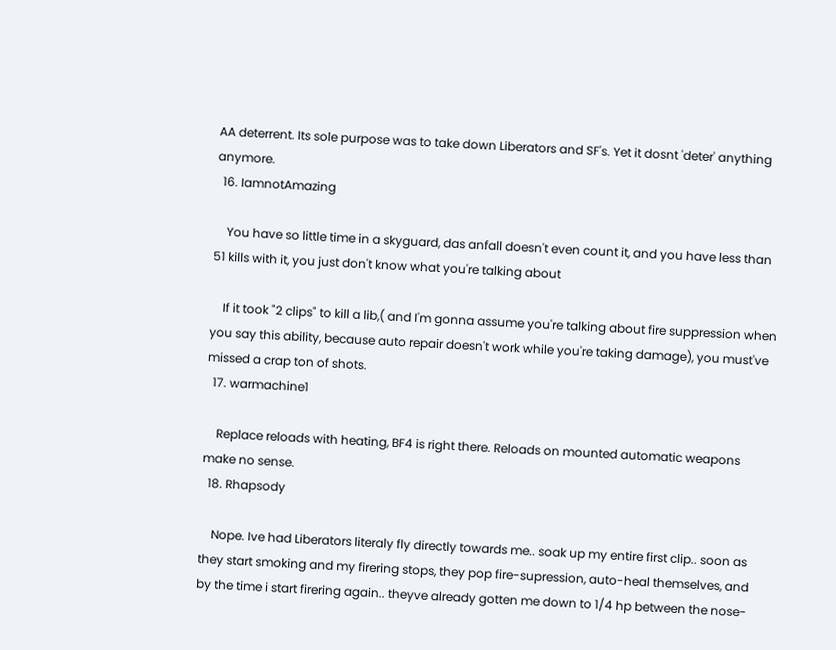AA deterrent. Its sole purpose was to take down Liberators and SF's. Yet it dosnt 'deter' anything anymore.
  16. IamnotAmazing

    You have so little time in a skyguard, das anfall doesn't even count it, and you have less than 51 kills with it, you just don't know what you're talking about

    If it took "2 clips" to kill a lib,( and I'm gonna assume you're talking about fire suppression when you say this ability, because auto repair doesn't work while you're taking damage), you must've missed a crap ton of shots.
  17. warmachine1

    Replace reloads with heating, BF4 is right there. Reloads on mounted automatic weapons make no sense.
  18. Rhapsody

    Nope. Ive had Liberators literaly fly directly towards me.. soak up my entire first clip.. soon as they start smoking and my firering stops, they pop fire-supression, auto-heal themselves, and by the time i start firering again.. theyve already gotten me down to 1/4 hp between the nose-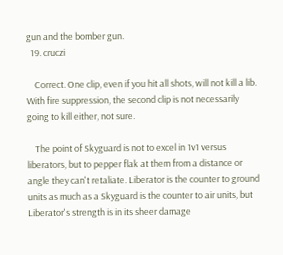gun and the bomber gun.
  19. cruczi

    Correct. One clip, even if you hit all shots, will not kill a lib. With fire suppression, the second clip is not necessarily going to kill either, not sure.

    The point of Skyguard is not to excel in 1v1 versus liberators, but to pepper flak at them from a distance or angle they can't retaliate. Liberator is the counter to ground units as much as a Skyguard is the counter to air units, but Liberator's strength is in its sheer damage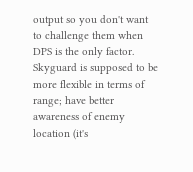output so you don't want to challenge them when DPS is the only factor. Skyguard is supposed to be more flexible in terms of range; have better awareness of enemy location (it's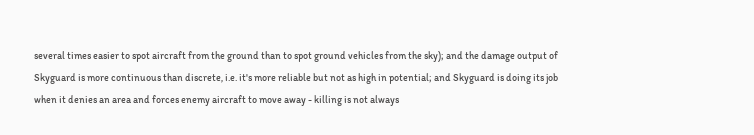several times easier to spot aircraft from the ground than to spot ground vehicles from the sky); and the damage output of Skyguard is more continuous than discrete, i.e. it's more reliable but not as high in potential; and Skyguard is doing its job when it denies an area and forces enemy aircraft to move away - killing is not always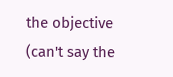the objective (can't say the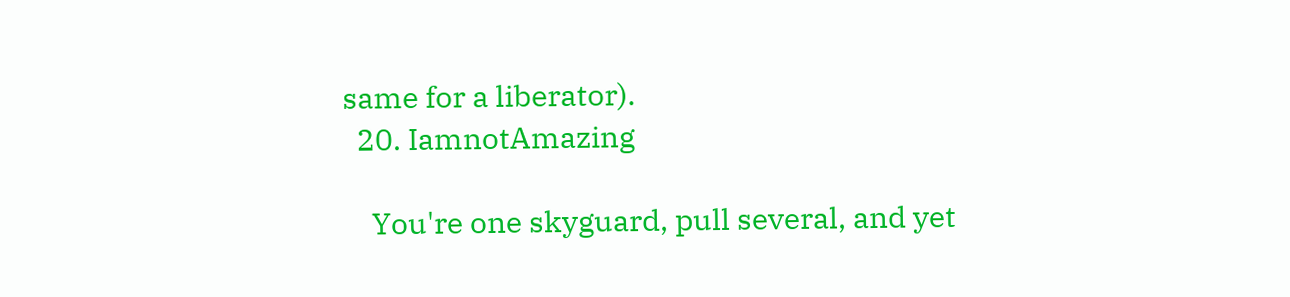same for a liberator).
  20. IamnotAmazing

    You're one skyguard, pull several, and yet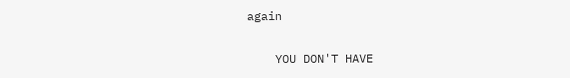again

    YOU DON'T HAVE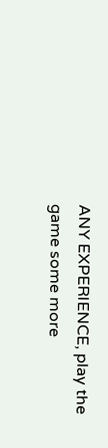ANY EXPERIENCE, play the game some more